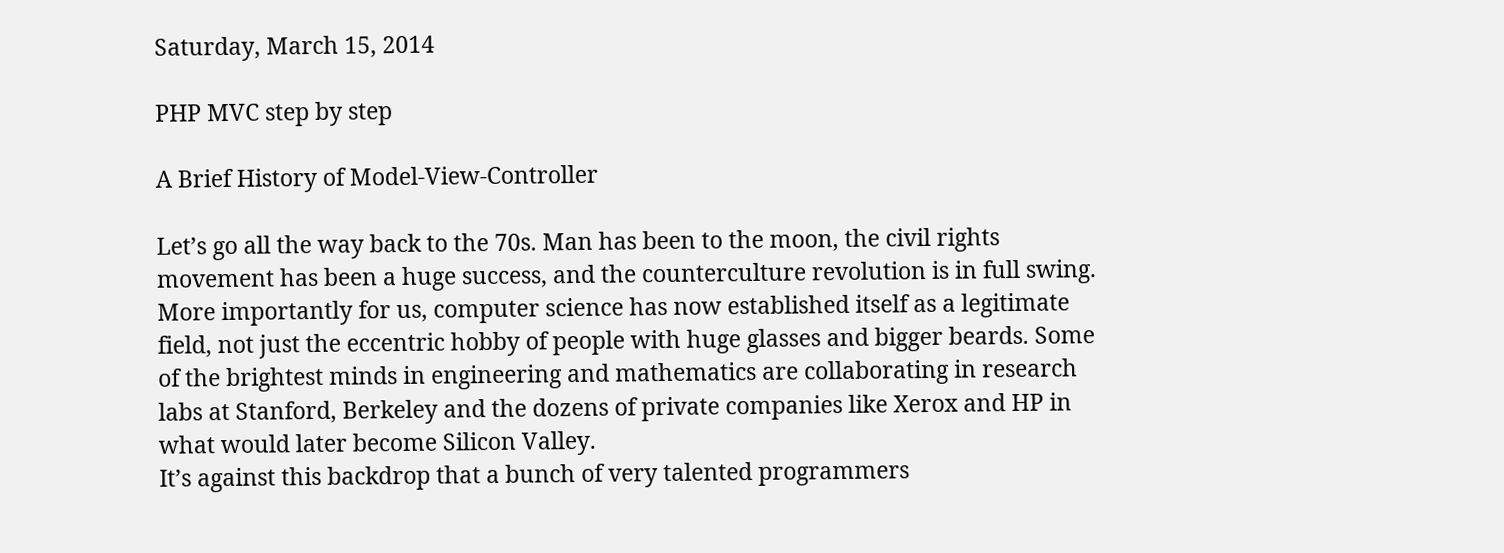Saturday, March 15, 2014

PHP MVC step by step

A Brief History of Model-View-Controller

Let’s go all the way back to the 70s. Man has been to the moon, the civil rights movement has been a huge success, and the counterculture revolution is in full swing. More importantly for us, computer science has now established itself as a legitimate field, not just the eccentric hobby of people with huge glasses and bigger beards. Some of the brightest minds in engineering and mathematics are collaborating in research labs at Stanford, Berkeley and the dozens of private companies like Xerox and HP in what would later become Silicon Valley.
It’s against this backdrop that a bunch of very talented programmers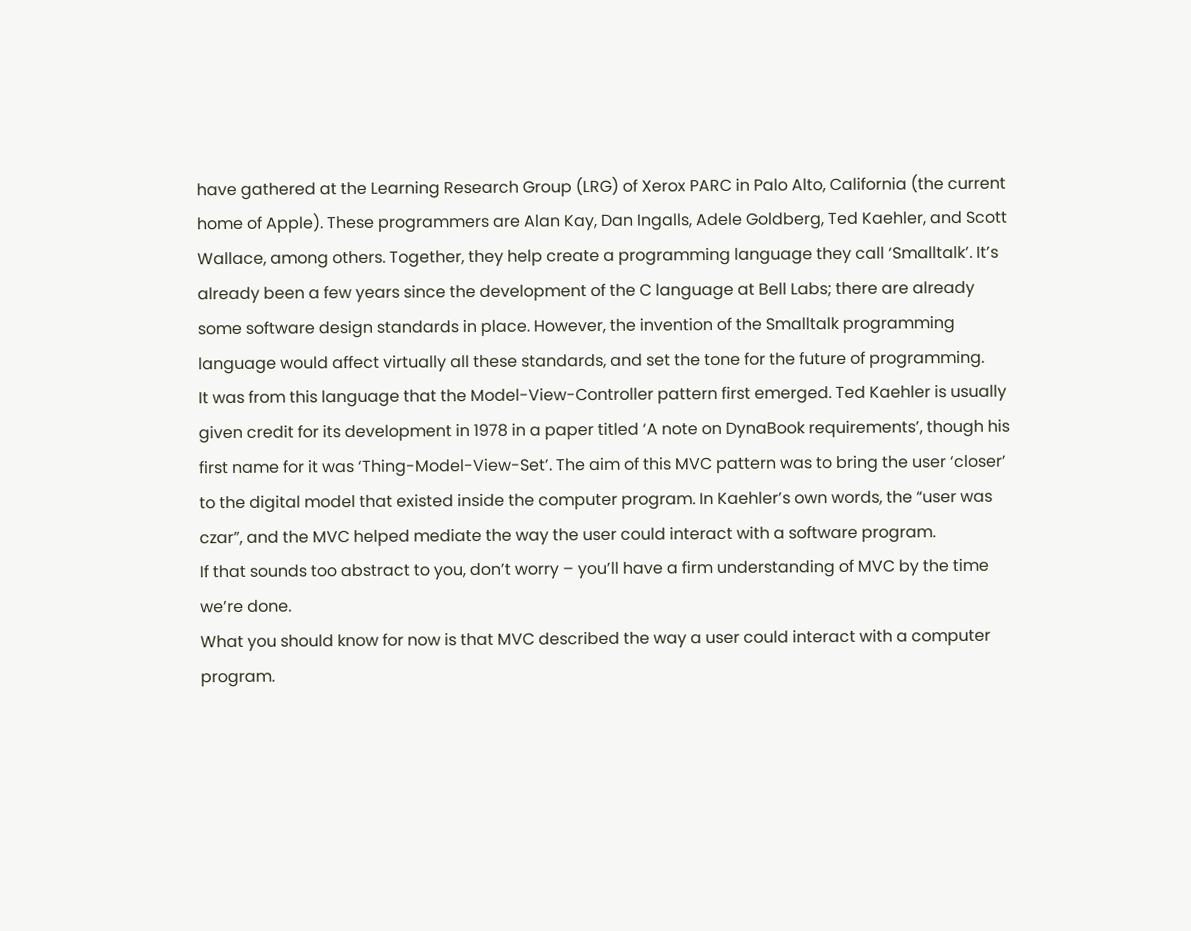have gathered at the Learning Research Group (LRG) of Xerox PARC in Palo Alto, California (the current home of Apple). These programmers are Alan Kay, Dan Ingalls, Adele Goldberg, Ted Kaehler, and Scott Wallace, among others. Together, they help create a programming language they call ‘Smalltalk’. It’s already been a few years since the development of the C language at Bell Labs; there are already some software design standards in place. However, the invention of the Smalltalk programming language would affect virtually all these standards, and set the tone for the future of programming.
It was from this language that the Model-View-Controller pattern first emerged. Ted Kaehler is usually given credit for its development in 1978 in a paper titled ‘A note on DynaBook requirements’, though his first name for it was ‘Thing-Model-View-Set’. The aim of this MVC pattern was to bring the user ‘closer’ to the digital model that existed inside the computer program. In Kaehler’s own words, the “user was czar”, and the MVC helped mediate the way the user could interact with a software program.
If that sounds too abstract to you, don’t worry – you’ll have a firm understanding of MVC by the time we’re done.
What you should know for now is that MVC described the way a user could interact with a computer program.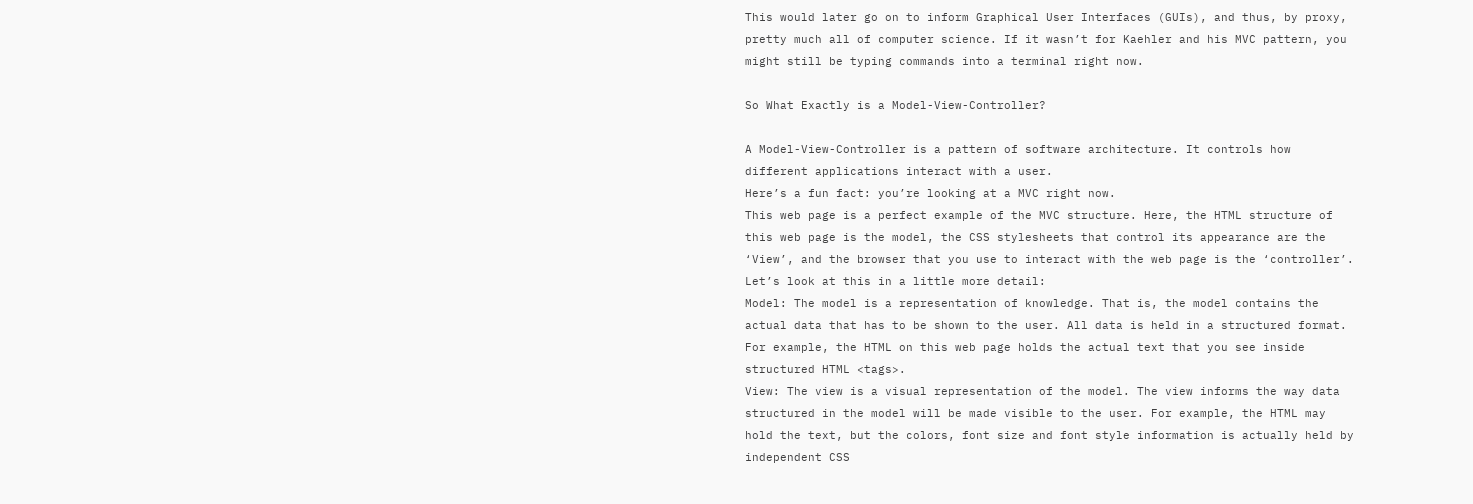This would later go on to inform Graphical User Interfaces (GUIs), and thus, by proxy, pretty much all of computer science. If it wasn’t for Kaehler and his MVC pattern, you might still be typing commands into a terminal right now.

So What Exactly is a Model-View-Controller?

A Model-View-Controller is a pattern of software architecture. It controls how different applications interact with a user.
Here’s a fun fact: you’re looking at a MVC right now.
This web page is a perfect example of the MVC structure. Here, the HTML structure of this web page is the model, the CSS stylesheets that control its appearance are the ‘View’, and the browser that you use to interact with the web page is the ‘controller’.
Let’s look at this in a little more detail:
Model: The model is a representation of knowledge. That is, the model contains the actual data that has to be shown to the user. All data is held in a structured format. For example, the HTML on this web page holds the actual text that you see inside structured HTML <tags>.
View: The view is a visual representation of the model. The view informs the way data structured in the model will be made visible to the user. For example, the HTML may hold the text, but the colors, font size and font style information is actually held by independent CSS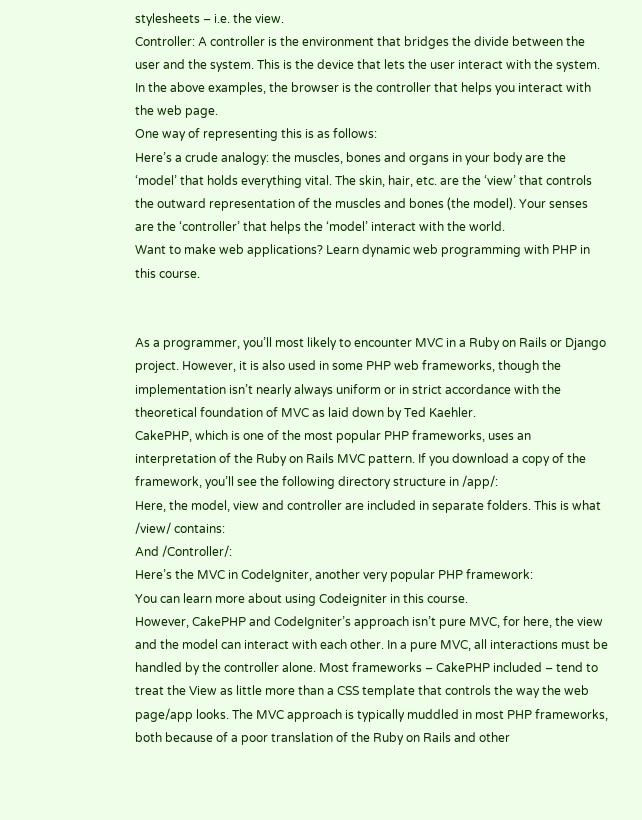stylesheets – i.e. the view.
Controller: A controller is the environment that bridges the divide between the user and the system. This is the device that lets the user interact with the system. In the above examples, the browser is the controller that helps you interact with the web page.
One way of representing this is as follows:
Here’s a crude analogy: the muscles, bones and organs in your body are the ‘model’ that holds everything vital. The skin, hair, etc. are the ‘view’ that controls the outward representation of the muscles and bones (the model). Your senses are the ‘controller’ that helps the ‘model’ interact with the world.
Want to make web applications? Learn dynamic web programming with PHP in this course.


As a programmer, you’ll most likely to encounter MVC in a Ruby on Rails or Django project. However, it is also used in some PHP web frameworks, though the implementation isn’t nearly always uniform or in strict accordance with the theoretical foundation of MVC as laid down by Ted Kaehler.
CakePHP, which is one of the most popular PHP frameworks, uses an interpretation of the Ruby on Rails MVC pattern. If you download a copy of the framework, you’ll see the following directory structure in /app/:
Here, the model, view and controller are included in separate folders. This is what /view/ contains:
And /Controller/:
Here’s the MVC in CodeIgniter, another very popular PHP framework:
You can learn more about using Codeigniter in this course.
However, CakePHP and CodeIgniter’s approach isn’t pure MVC, for here, the view and the model can interact with each other. In a pure MVC, all interactions must be handled by the controller alone. Most frameworks – CakePHP included – tend to treat the View as little more than a CSS template that controls the way the web page/app looks. The MVC approach is typically muddled in most PHP frameworks, both because of a poor translation of the Ruby on Rails and other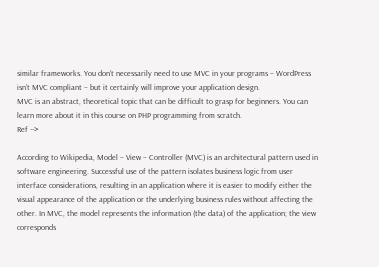similar frameworks. You don’t necessarily need to use MVC in your programs – WordPress isn’t MVC compliant – but it certainly will improve your application design.
MVC is an abstract, theoretical topic that can be difficult to grasp for beginners. You can learn more about it in this course on PHP programming from scratch.
Ref -->

According to Wikipedia, Model – View – Controller (MVC) is an architectural pattern used in software engineering. Successful use of the pattern isolates business logic from user interface considerations, resulting in an application where it is easier to modify either the visual appearance of the application or the underlying business rules without affecting the other. In MVC, the model represents the information (the data) of the application; the view corresponds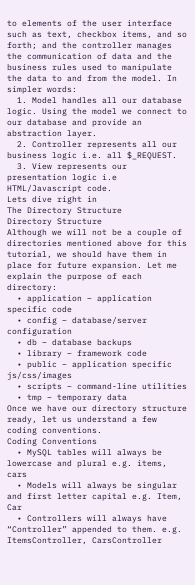to elements of the user interface such as text, checkbox items, and so forth; and the controller manages the communication of data and the business rules used to manipulate the data to and from the model. In simpler words:
  1. Model handles all our database logic. Using the model we connect to our database and provide an abstraction layer.
  2. Controller represents all our business logic i.e. all $_REQUEST.
  3. View represents our presentation logic i.e HTML/Javascript code.
Lets dive right in
The Directory Structure
Directory Structure
Although we will not be a couple of directories mentioned above for this tutorial, we should have them in place for future expansion. Let me explain the purpose of each directory:
  • application – application specific code
  • config – database/server configuration
  • db – database backups
  • library – framework code
  • public – application specific js/css/images
  • scripts – command-line utilities
  • tmp – temporary data
Once we have our directory structure ready, let us understand a few coding conventions.
Coding Conventions
  • MySQL tables will always be lowercase and plural e.g. items, cars
  • Models will always be singular and first letter capital e.g. Item, Car
  • Controllers will always have “Controller” appended to them. e.g. ItemsController, CarsController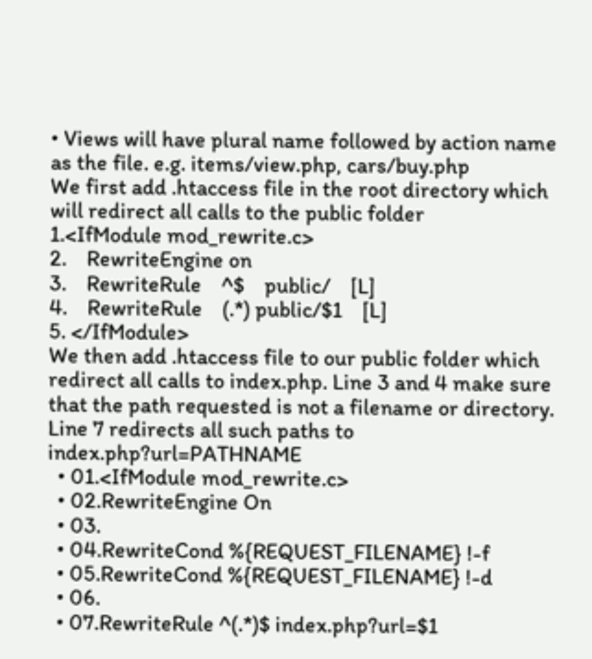• Views will have plural name followed by action name as the file. e.g. items/view.php, cars/buy.php
We first add .htaccess file in the root directory which will redirect all calls to the public folder
1.<IfModule mod_rewrite.c>
2.    RewriteEngine on
3.    RewriteRule    ^$    public/    [L]
4.    RewriteRule    (.*) public/$1    [L]
5. </IfModule>
We then add .htaccess file to our public folder which redirect all calls to index.php. Line 3 and 4 make sure that the path requested is not a filename or directory. Line 7 redirects all such paths to index.php?url=PATHNAME
  • 01.<IfModule mod_rewrite.c>
  • 02.RewriteEngine On
  • 03.
  • 04.RewriteCond %{REQUEST_FILENAME} !-f
  • 05.RewriteCond %{REQUEST_FILENAME} !-d
  • 06.
  • 07.RewriteRule ^(.*)$ index.php?url=$1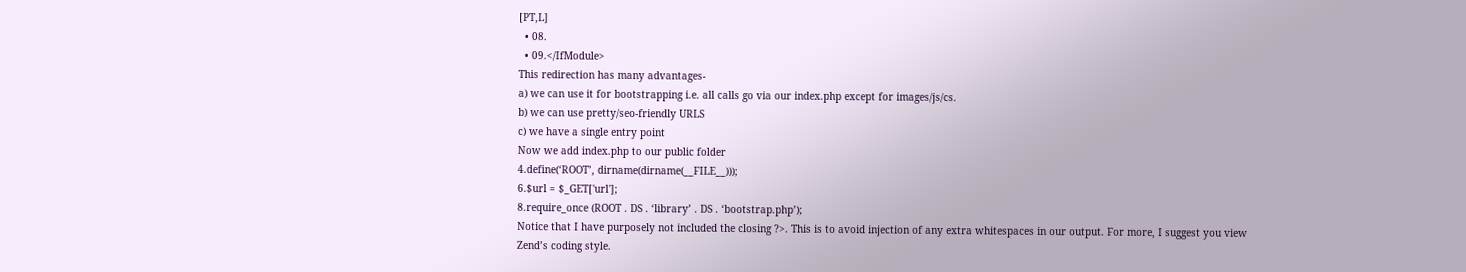[PT,L]
  • 08.
  • 09.</IfModule>
This redirection has many advantages-
a) we can use it for bootstrapping i.e. all calls go via our index.php except for images/js/cs.
b) we can use pretty/seo-friendly URLS
c) we have a single entry point
Now we add index.php to our public folder
4.define(‘ROOT’, dirname(dirname(__FILE__)));
6.$url = $_GET['url'];
8.require_once (ROOT . DS . ‘library’ . DS . ‘bootstrap.php’);
Notice that I have purposely not included the closing ?>. This is to avoid injection of any extra whitespaces in our output. For more, I suggest you view Zend’s coding style.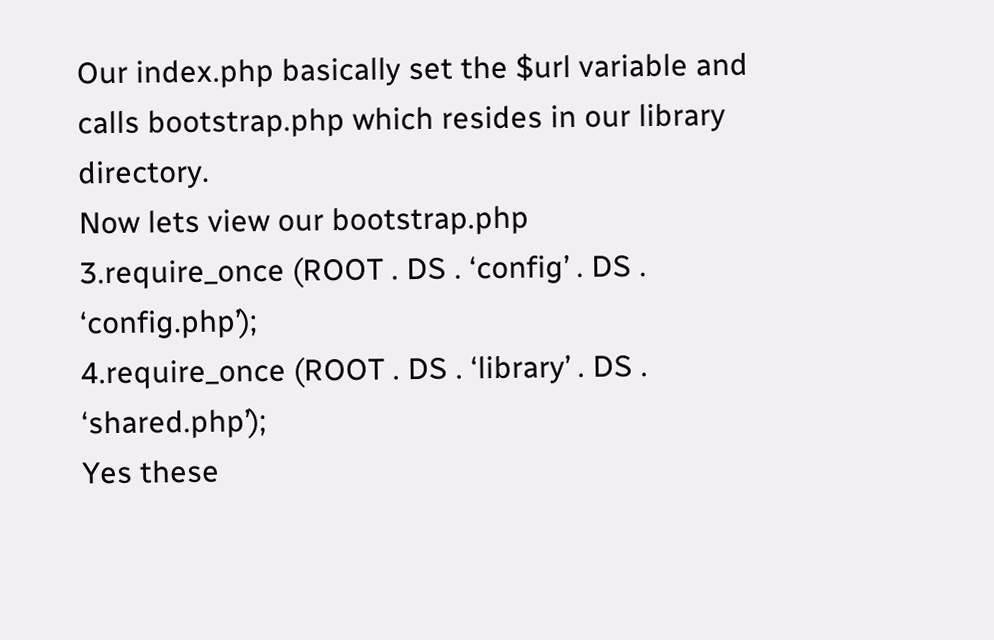Our index.php basically set the $url variable and calls bootstrap.php which resides in our library directory.
Now lets view our bootstrap.php
3.require_once (ROOT . DS . ‘config’ . DS . ‘config.php’);
4.require_once (ROOT . DS . ‘library’ . DS . ‘shared.php’);
Yes these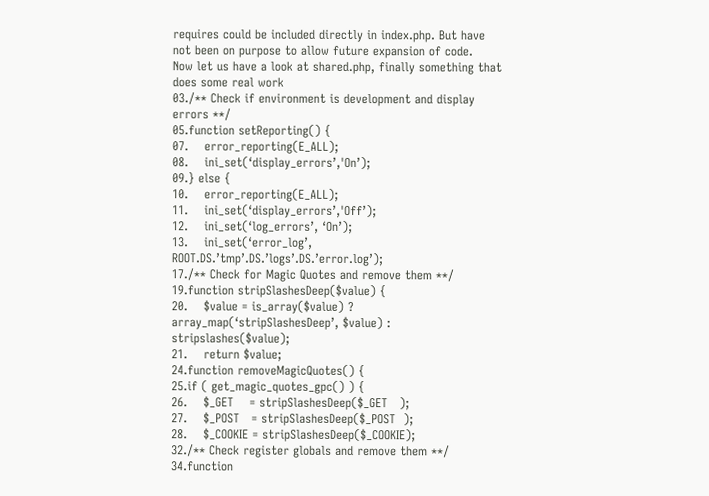requires could be included directly in index.php. But have not been on purpose to allow future expansion of code.
Now let us have a look at shared.php, finally something that does some real work
03./** Check if environment is development and display errors **/
05.function setReporting() {
07.    error_reporting(E_ALL);
08.    ini_set(‘display_errors’,'On’);
09.} else {
10.    error_reporting(E_ALL);
11.    ini_set(‘display_errors’,'Off’);
12.    ini_set(‘log_errors’, ‘On’);
13.    ini_set(‘error_log’, ROOT.DS.’tmp’.DS.’logs’.DS.’error.log’);
17./** Check for Magic Quotes and remove them **/
19.function stripSlashesDeep($value) {
20.    $value = is_array($value) ? array_map(‘stripSlashesDeep’, $value) : stripslashes($value);
21.    return $value;
24.function removeMagicQuotes() {
25.if ( get_magic_quotes_gpc() ) {
26.    $_GET    = stripSlashesDeep($_GET   );
27.    $_POST   = stripSlashesDeep($_POST  );
28.    $_COOKIE = stripSlashesDeep($_COOKIE);
32./** Check register globals and remove them **/
34.function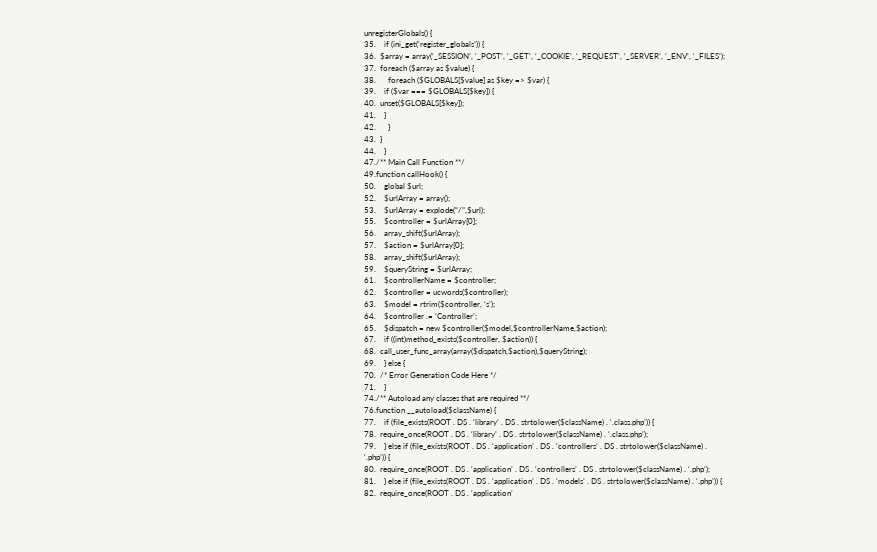unregisterGlobals() {
35.    if (ini_get(‘register_globals’)) {
36.  $array = array(‘_SESSION’, ‘_POST’, ‘_GET’, ‘_COOKIE’, ‘_REQUEST’, ‘_SERVER’, ‘_ENV’, ‘_FILES’);
37.  foreach ($array as $value) {
38.      foreach ($GLOBALS[$value] as $key => $var) {
39.    if ($var === $GLOBALS[$key]) {
40.  unset($GLOBALS[$key]);
41.    }
42.      }
43.  }
44.    }
47./** Main Call Function **/
49.function callHook() {
50.    global $url;
52.    $urlArray = array();
53.    $urlArray = explode(“/”,$url);
55.    $controller = $urlArray[0];
56.    array_shift($urlArray);
57.    $action = $urlArray[0];
58.    array_shift($urlArray);
59.    $queryString = $urlArray;
61.    $controllerName = $controller;
62.    $controller = ucwords($controller);
63.    $model = rtrim($controller, ‘s’);
64.    $controller .= ‘Controller’;
65.    $dispatch = new $controller($model,$controllerName,$action);
67.    if ((int)method_exists($controller, $action)) {
68.  call_user_func_array(array($dispatch,$action),$queryString);
69.    } else {
70.  /* Error Generation Code Here */
71.    }
74./** Autoload any classes that are required **/
76.function __autoload($className) {
77.    if (file_exists(ROOT . DS . ‘library’ . DS . strtolower($className) . ‘.class.php’)) {
78.  require_once(ROOT . DS . ‘library’ . DS . strtolower($className) . ‘.class.php’);
79.    } else if (file_exists(ROOT . DS . ‘application’ . DS . ‘controllers’ . DS . strtolower($className) . ‘.php’)) {
80.  require_once(ROOT . DS . ‘application’ . DS . ‘controllers’ . DS . strtolower($className) . ‘.php’);
81.    } else if (file_exists(ROOT . DS . ‘application’ . DS . ‘models’ . DS . strtolower($className) . ‘.php’)) {
82.  require_once(ROOT . DS . ‘application’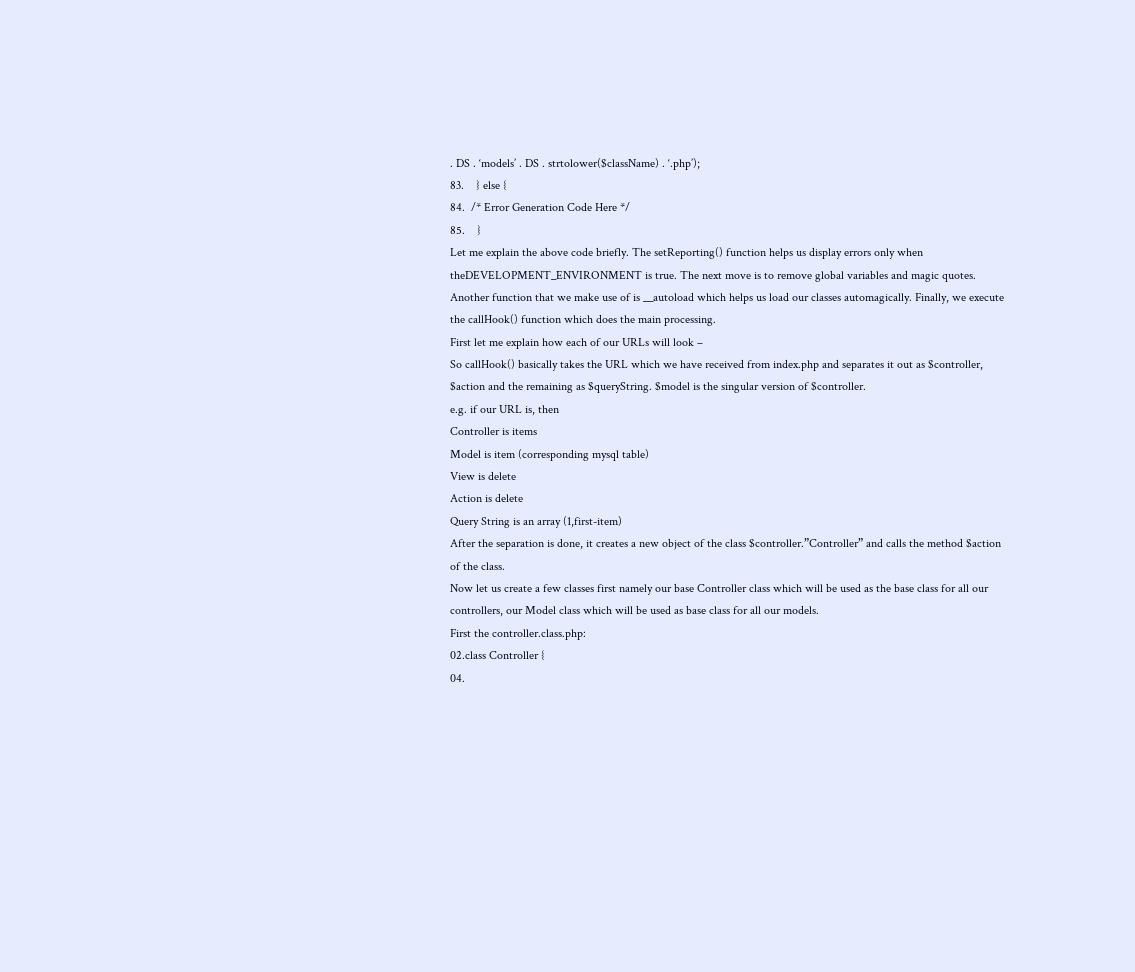. DS . ‘models’ . DS . strtolower($className) . ‘.php’);
83.    } else {
84.  /* Error Generation Code Here */
85.    }
Let me explain the above code briefly. The setReporting() function helps us display errors only when theDEVELOPMENT_ENVIRONMENT is true. The next move is to remove global variables and magic quotes. Another function that we make use of is __autoload which helps us load our classes automagically. Finally, we execute the callHook() function which does the main processing.
First let me explain how each of our URLs will look –
So callHook() basically takes the URL which we have received from index.php and separates it out as $controller, $action and the remaining as $queryString. $model is the singular version of $controller.
e.g. if our URL is, then
Controller is items
Model is item (corresponding mysql table)
View is delete
Action is delete
Query String is an array (1,first-item)
After the separation is done, it creates a new object of the class $controller.”Controller” and calls the method $action of the class.
Now let us create a few classes first namely our base Controller class which will be used as the base class for all our controllers, our Model class which will be used as base class for all our models.
First the controller.class.php:
02.class Controller {
04.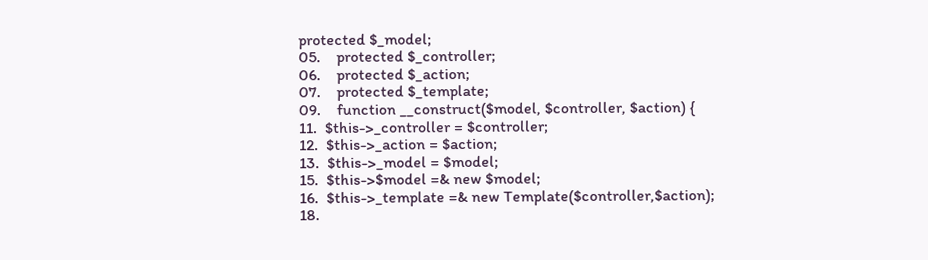protected $_model;
05.    protected $_controller;
06.    protected $_action;
07.    protected $_template;
09.    function __construct($model, $controller, $action) {
11.  $this->_controller = $controller;
12.  $this->_action = $action;
13.  $this->_model = $model;
15.  $this->$model =& new $model;
16.  $this->_template =& new Template($controller,$action);
18.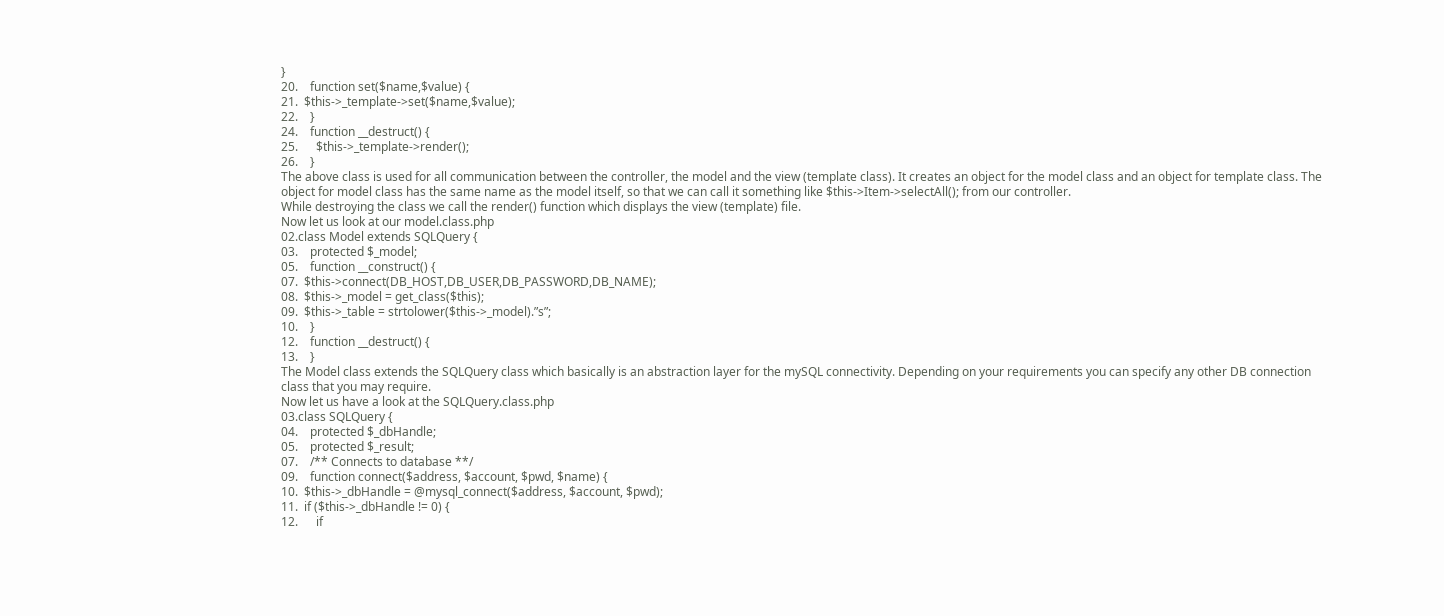}
20.    function set($name,$value) {
21.  $this->_template->set($name,$value);
22.    }
24.    function __destruct() {
25.      $this->_template->render();
26.    }
The above class is used for all communication between the controller, the model and the view (template class). It creates an object for the model class and an object for template class. The object for model class has the same name as the model itself, so that we can call it something like $this->Item->selectAll(); from our controller.
While destroying the class we call the render() function which displays the view (template) file.
Now let us look at our model.class.php
02.class Model extends SQLQuery {
03.    protected $_model;
05.    function __construct() {
07.  $this->connect(DB_HOST,DB_USER,DB_PASSWORD,DB_NAME);
08.  $this->_model = get_class($this);
09.  $this->_table = strtolower($this->_model).”s”;
10.    }
12.    function __destruct() {
13.    }
The Model class extends the SQLQuery class which basically is an abstraction layer for the mySQL connectivity. Depending on your requirements you can specify any other DB connection class that you may require.
Now let us have a look at the SQLQuery.class.php
03.class SQLQuery {
04.    protected $_dbHandle;
05.    protected $_result;
07.    /** Connects to database **/
09.    function connect($address, $account, $pwd, $name) {
10.  $this->_dbHandle = @mysql_connect($address, $account, $pwd);
11.  if ($this->_dbHandle != 0) {
12.      if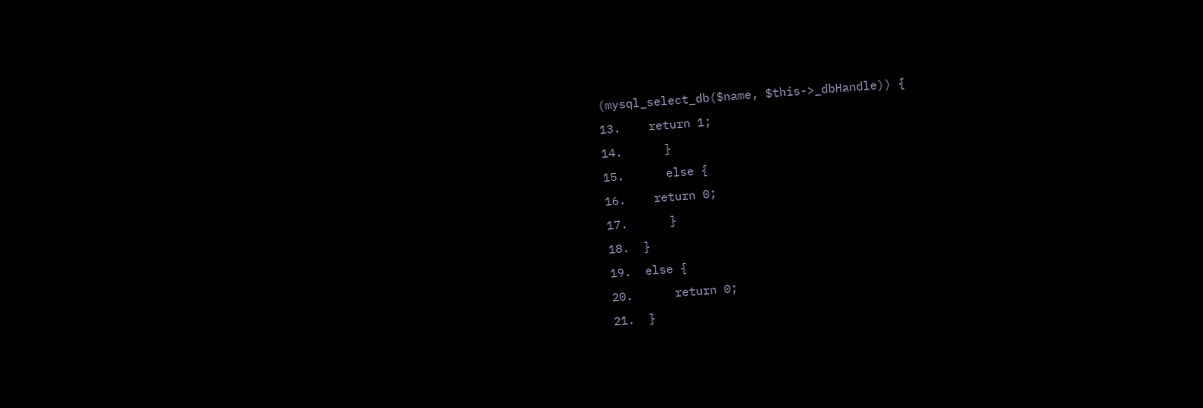(mysql_select_db($name, $this->_dbHandle)) {
13.    return 1;
14.      }
15.      else {
16.    return 0;
17.      }
18.  }
19.  else {
20.      return 0;
21.  }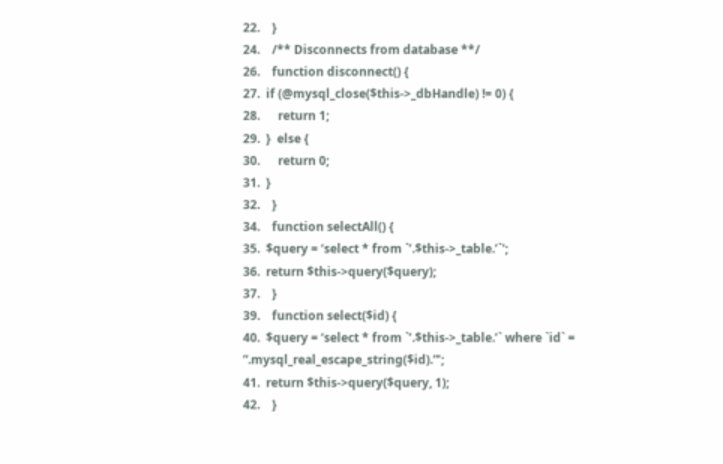22.    }
24.    /** Disconnects from database **/
26.    function disconnect() {
27.  if (@mysql_close($this->_dbHandle) != 0) {
28.      return 1;
29.  }  else {
30.      return 0;
31.  }
32.    }
34.    function selectAll() {
35.  $query = ‘select * from `’.$this->_table.’`';
36.  return $this->query($query);
37.    }
39.    function select($id) {
40.  $query = ‘select * from `’.$this->_table.’` where `id` = ”.mysql_real_escape_string($id).”’;
41.  return $this->query($query, 1);
42.    }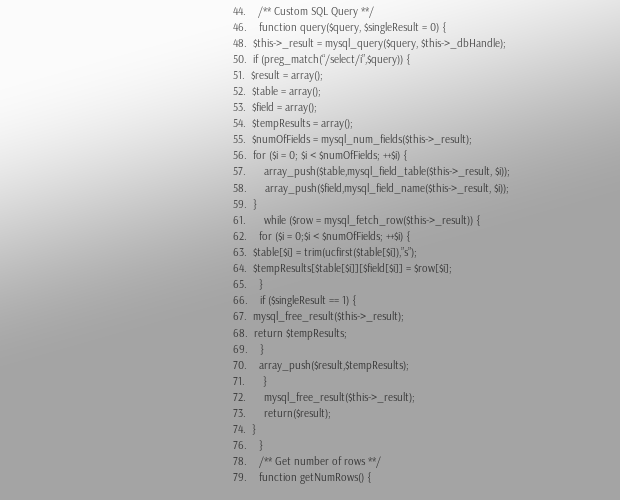44.    /** Custom SQL Query **/
46.    function query($query, $singleResult = 0) {
48.  $this->_result = mysql_query($query, $this->_dbHandle);
50.  if (preg_match(“/select/i”,$query)) {
51.  $result = array();
52.  $table = array();
53.  $field = array();
54.  $tempResults = array();
55.  $numOfFields = mysql_num_fields($this->_result);
56.  for ($i = 0; $i < $numOfFields; ++$i) {
57.      array_push($table,mysql_field_table($this->_result, $i));
58.      array_push($field,mysql_field_name($this->_result, $i));
59.  }
61.      while ($row = mysql_fetch_row($this->_result)) {
62.    for ($i = 0;$i < $numOfFields; ++$i) {
63.  $table[$i] = trim(ucfirst($table[$i]),”s”);
64.  $tempResults[$table[$i]][$field[$i]] = $row[$i];
65.    }
66.    if ($singleResult == 1) {
67.  mysql_free_result($this->_result);
68.  return $tempResults;
69.    }
70.    array_push($result,$tempResults);
71.      }
72.      mysql_free_result($this->_result);
73.      return($result);
74.  }
76.    }
78.    /** Get number of rows **/
79.    function getNumRows() {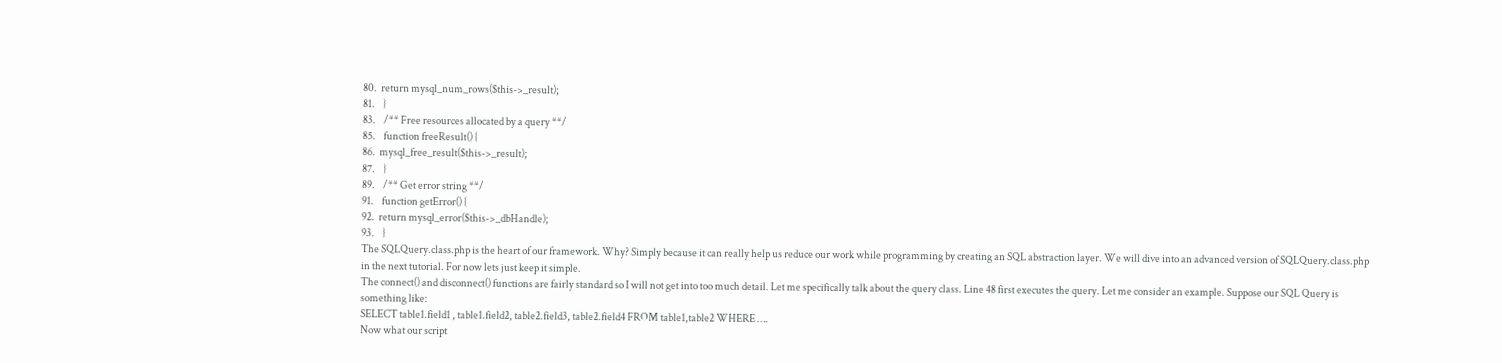80.  return mysql_num_rows($this->_result);
81.    }
83.    /** Free resources allocated by a query **/
85.    function freeResult() {
86.  mysql_free_result($this->_result);
87.    }
89.    /** Get error string **/
91.    function getError() {
92.  return mysql_error($this->_dbHandle);
93.    }
The SQLQuery.class.php is the heart of our framework. Why? Simply because it can really help us reduce our work while programming by creating an SQL abstraction layer. We will dive into an advanced version of SQLQuery.class.php in the next tutorial. For now lets just keep it simple.
The connect() and disconnect() functions are fairly standard so I will not get into too much detail. Let me specifically talk about the query class. Line 48 first executes the query. Let me consider an example. Suppose our SQL Query is something like:
SELECT table1.field1 , table1.field2, table2.field3, table2.field4 FROM table1,table2 WHERE ….
Now what our script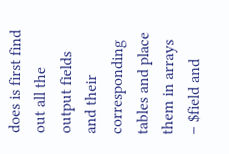does is first find out all the output fields and their corresponding tables and place them in arrays – $field and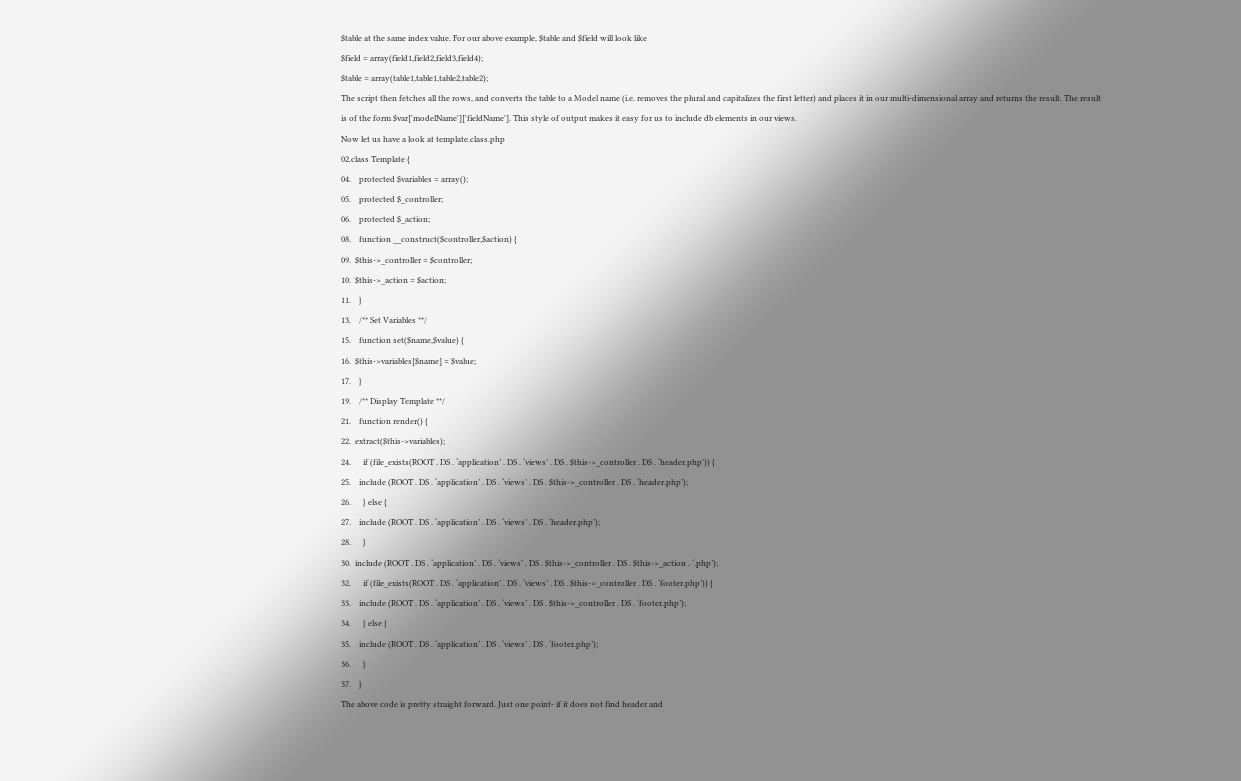$table at the same index value. For our above example, $table and $field will look like
$field = array(field1,field2,field3,field4);
$table = array(table1,table1,table2,table2);
The script then fetches all the rows, and converts the table to a Model name (i.e. removes the plural and capitalizes the first letter) and places it in our multi-dimensional array and returns the result. The result is of the form $var['modelName']['fieldName']. This style of output makes it easy for us to include db elements in our views.
Now let us have a look at template.class.php
02.class Template {
04.    protected $variables = array();
05.    protected $_controller;
06.    protected $_action;
08.    function __construct($controller,$action) {
09.  $this->_controller = $controller;
10.  $this->_action = $action;
11.    }
13.    /** Set Variables **/
15.    function set($name,$value) {
16.  $this->variables[$name] = $value;
17.    }
19.    /** Display Template **/
21.    function render() {
22.  extract($this->variables);
24.      if (file_exists(ROOT . DS . ‘application’ . DS . ‘views’ . DS . $this->_controller . DS . ‘header.php’)) {
25.    include (ROOT . DS . ‘application’ . DS . ‘views’ . DS . $this->_controller . DS . ‘header.php’);
26.      } else {
27.    include (ROOT . DS . ‘application’ . DS . ‘views’ . DS . ‘header.php’);
28.      }
30.  include (ROOT . DS . ‘application’ . DS . ‘views’ . DS . $this->_controller . DS . $this->_action . ‘.php’);
32.      if (file_exists(ROOT . DS . ‘application’ . DS . ‘views’ . DS . $this->_controller . DS . ‘footer.php’)) {
33.    include (ROOT . DS . ‘application’ . DS . ‘views’ . DS . $this->_controller . DS . ‘footer.php’);
34.      } else {
35.    include (ROOT . DS . ‘application’ . DS . ‘views’ . DS . ‘footer.php’);
36.      }
37.    }
The above code is pretty straight forward. Just one point- if it does not find header and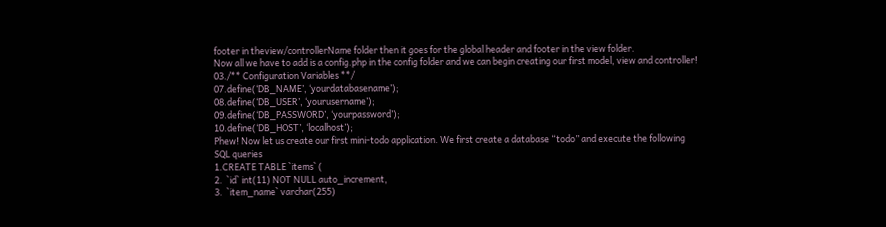footer in theview/controllerName folder then it goes for the global header and footer in the view folder.
Now all we have to add is a config.php in the config folder and we can begin creating our first model, view and controller!
03./** Configuration Variables **/
07.define(‘DB_NAME’, ‘yourdatabasename’);
08.define(‘DB_USER’, ‘yourusername’);
09.define(‘DB_PASSWORD’, ‘yourpassword’);
10.define(‘DB_HOST’, ‘localhost’);
Phew! Now let us create our first mini-todo application. We first create a database “todo” and execute the following SQL queries
1.CREATE TABLE `items` (
2.  `id` int(11) NOT NULL auto_increment,
3.  `item_name` varchar(255)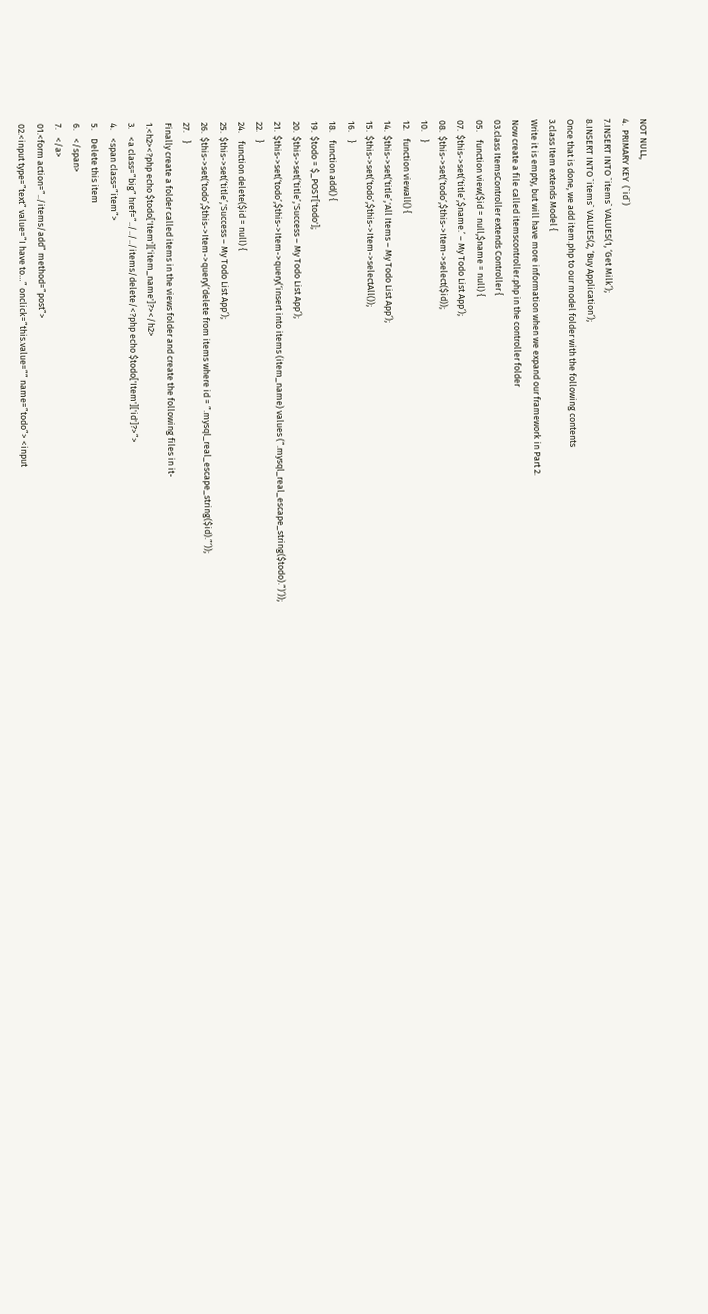NOT NULL,
4.  PRIMARY KEY  (`id`)
7.INSERT INTO `items` VALUES(1, ‘Get Milk’);
8.INSERT INTO `items` VALUES(2, ‘Buy Application’);
Once that is done, we add item.php to our model folder with the following contents
3.class Item extends Model {
Write it is empty, but will have more information when we expand our framework in Part 2.
Now create a file called itemscontroller.php in the controller folder
03.class ItemsController extends Controller {
05.    function view($id = null,$name = null) {
07.  $this->set(‘title’,$name.’ – My Todo List App’);
08.  $this->set(‘todo’,$this->Item->select($id));
10.    }
12.    function viewall() {
14.  $this->set(‘title’,'All Items – My Todo List App’);
15.  $this->set(‘todo’,$this->Item->selectAll());
16.    }
18.    function add() {
19.  $todo = $_POST['todo'];
20.  $this->set(‘title’,'Success – My Todo List App’);
21.  $this->set(‘todo’,$this->Item->query(‘insert into items (item_name) values (”.mysql_real_escape_string($todo).”)’));
22.    }
24.    function delete($id = null) {
25.  $this->set(‘title’,'Success – My Todo List App’);
26.  $this->set(‘todo’,$this->Item->query(‘delete from items where id = ”.mysql_real_escape_string($id).”’));
27.    }
Finally create a folder called items in the views folder and create the following files in it-
1.<h2><?php echo $todo['Item']['item_name']?></h2>
3.    <a class=”big” href=”../../../items/delete/<?php echo $todo['Item']['id']?>”>
4.    <span class=”item”>
5.    Delete this item
6.    </span>
7.    </a>
01.<form action=”../items/add” method=”post”>
02.<input type=”text” value=”I have to…” onclick=”this.value=”” name=”todo”> <input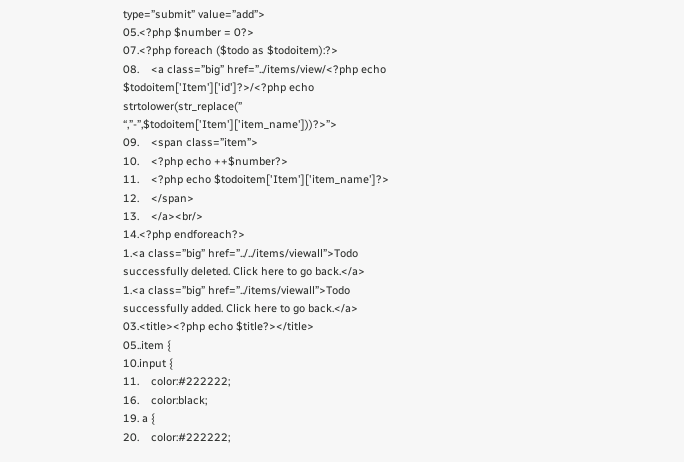type=”submit” value=”add”>
05.<?php $number = 0?>
07.<?php foreach ($todo as $todoitem):?>
08.    <a class=”big” href=”../items/view/<?php echo $todoitem['Item']['id']?>/<?php echo strtolower(str_replace(” “,”-”,$todoitem['Item']['item_name']))?>”>
09.    <span class=”item”>
10.    <?php echo ++$number?>
11.    <?php echo $todoitem['Item']['item_name']?>
12.    </span>
13.    </a><br/>
14.<?php endforeach?>
1.<a class=”big” href=”../../items/viewall”>Todo successfully deleted. Click here to go back.</a>
1.<a class=”big” href=”../items/viewall”>Todo successfully added. Click here to go back.</a>
03.<title><?php echo $title?></title>
05..item {
10.input {
11.    color:#222222;
16.    color:black;
19. a {
20.    color:#222222;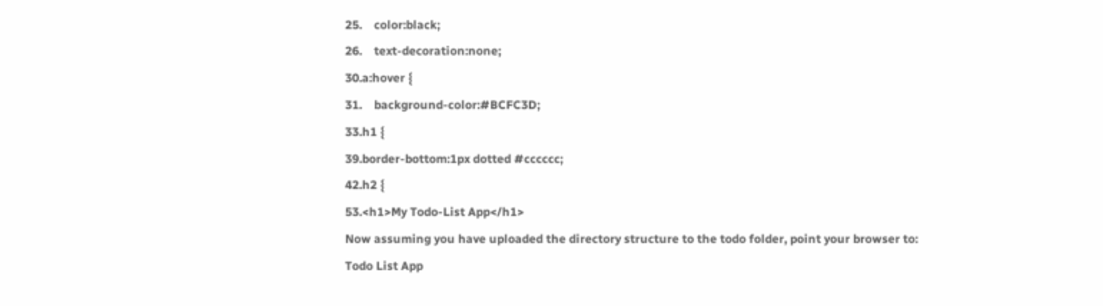25.    color:black;
26.    text-decoration:none;
30.a:hover {
31.    background-color:#BCFC3D;
33.h1 {
39.border-bottom:1px dotted #cccccc;
42.h2 {
53.<h1>My Todo-List App</h1>
Now assuming you have uploaded the directory structure to the todo folder, point your browser to:
Todo List App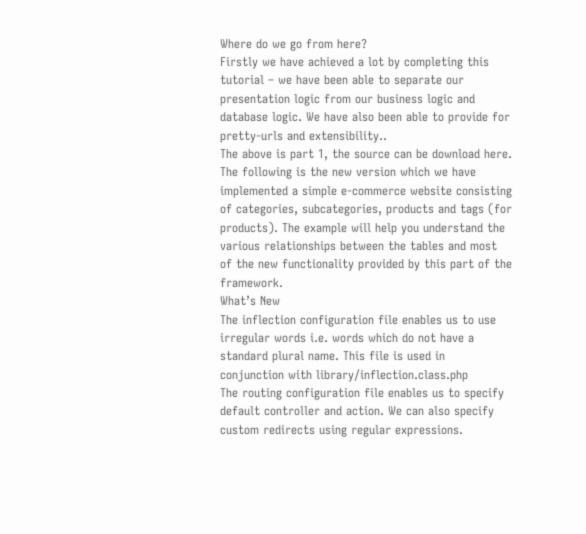Where do we go from here?
Firstly we have achieved a lot by completing this tutorial – we have been able to separate our presentation logic from our business logic and database logic. We have also been able to provide for pretty-urls and extensibility..
The above is part 1, the source can be download here. The following is the new version which we have implemented a simple e-commerce website consisting of categories, subcategories, products and tags (for products). The example will help you understand the various relationships between the tables and most of the new functionality provided by this part of the framework.
What’s New
The inflection configuration file enables us to use irregular words i.e. words which do not have a standard plural name. This file is used in conjunction with library/inflection.class.php
The routing configuration file enables us to specify default controller and action. We can also specify custom redirects using regular expressions.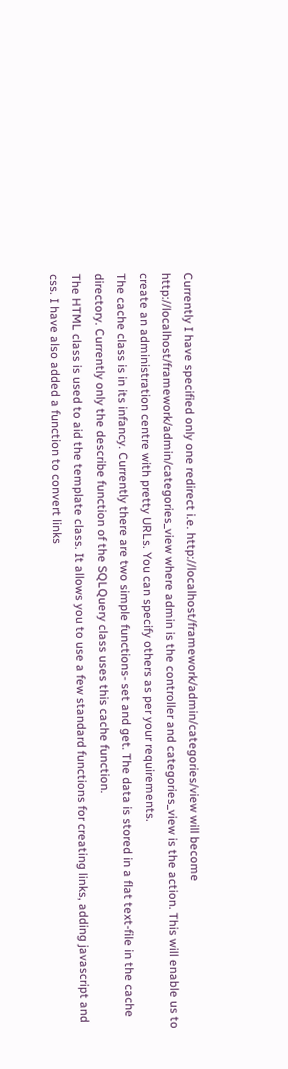Currently I have specified only one redirect i.e. http://localhost/framework/admin/categories/view will become http://localhost/framework/admin/categories_view where admin is the controller and categories_view is the action. This will enable us to create an administration centre with pretty URLs. You can specify others as per your requirements.
The cache class is in its infancy. Currently there are two simple functions- set and get. The data is stored in a flat text-file in the cache directory. Currently only the describe function of the SQLQuery class uses this cache function.
The HTML class is used to aid the template class. It allows you to use a few standard functions for creating links, adding javascript and css. I have also added a function to convert links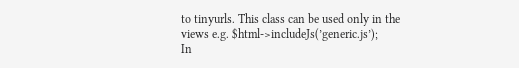to tinyurls. This class can be used only in the views e.g. $html->includeJs(’generic.js’);
In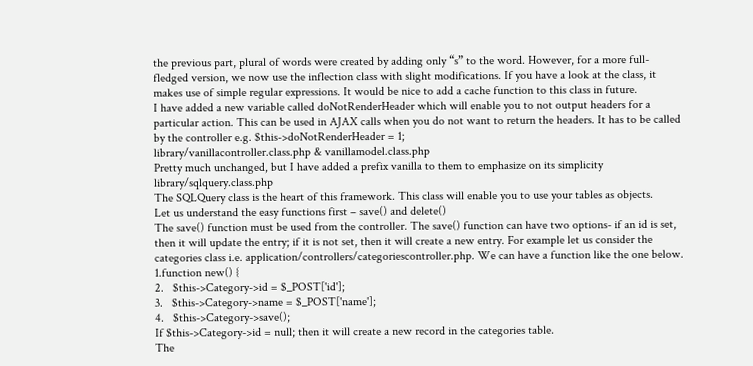the previous part, plural of words were created by adding only “s” to the word. However, for a more full-fledged version, we now use the inflection class with slight modifications. If you have a look at the class, it makes use of simple regular expressions. It would be nice to add a cache function to this class in future.
I have added a new variable called doNotRenderHeader which will enable you to not output headers for a particular action. This can be used in AJAX calls when you do not want to return the headers. It has to be called by the controller e.g. $this->doNotRenderHeader = 1;
library/vanillacontroller.class.php & vanillamodel.class.php
Pretty much unchanged, but I have added a prefix vanilla to them to emphasize on its simplicity library/sqlquery.class.php
The SQLQuery class is the heart of this framework. This class will enable you to use your tables as objects.
Let us understand the easy functions first – save() and delete()
The save() function must be used from the controller. The save() function can have two options- if an id is set, then it will update the entry; if it is not set, then it will create a new entry. For example let us consider the categories class i.e. application/controllers/categoriescontroller.php. We can have a function like the one below.
1.function new() {
2.   $this->Category->id = $_POST['id'];
3.   $this->Category->name = $_POST['name'];
4.   $this->Category->save();
If $this->Category->id = null; then it will create a new record in the categories table.
The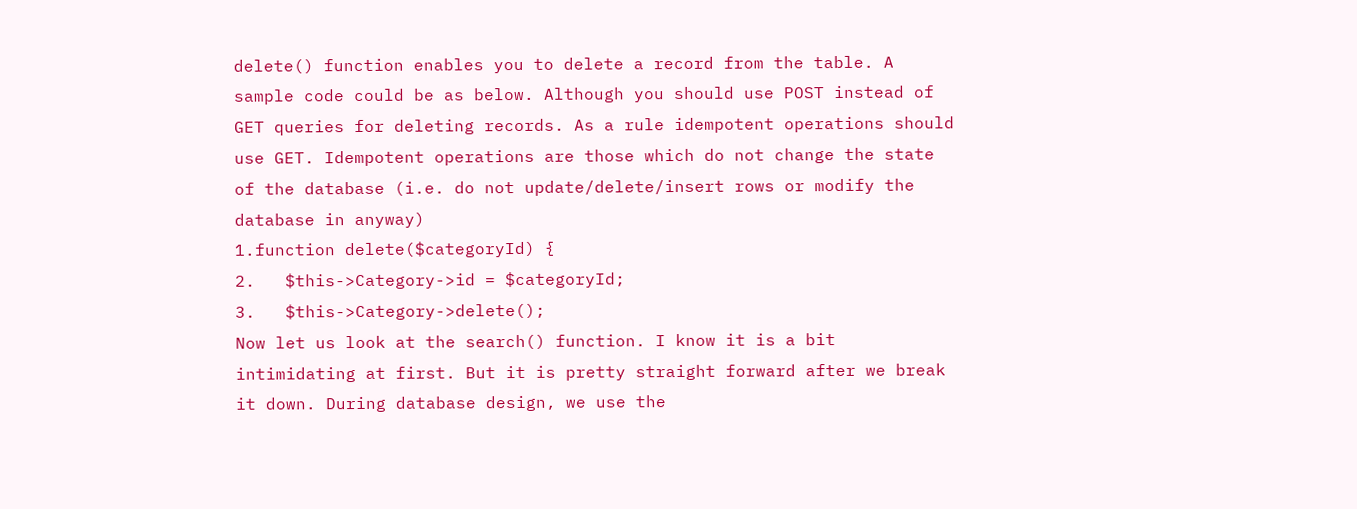delete() function enables you to delete a record from the table. A sample code could be as below. Although you should use POST instead of GET queries for deleting records. As a rule idempotent operations should use GET. Idempotent operations are those which do not change the state of the database (i.e. do not update/delete/insert rows or modify the database in anyway)
1.function delete($categoryId) {
2.   $this->Category->id = $categoryId;
3.   $this->Category->delete();
Now let us look at the search() function. I know it is a bit intimidating at first. But it is pretty straight forward after we break it down. During database design, we use the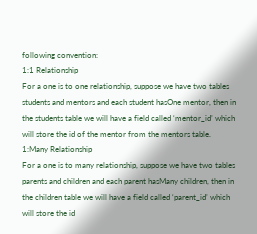following convention:
1:1 Relationship
For a one is to one relationship, suppose we have two tables students and mentors and each student hasOne mentor, then in the students table we will have a field called ‘mentor_id’ which will store the id of the mentor from the mentors table.
1:Many Relationship
For a one is to many relationship, suppose we have two tables parents and children and each parent hasMany children, then in the children table we will have a field called ‘parent_id’ which will store the id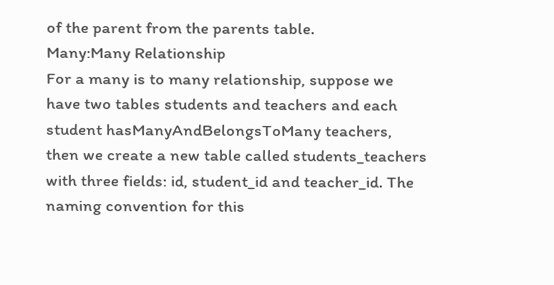of the parent from the parents table.
Many:Many Relationship
For a many is to many relationship, suppose we have two tables students and teachers and each student hasManyAndBelongsToMany teachers, then we create a new table called students_teachers with three fields: id, student_id and teacher_id. The naming convention for this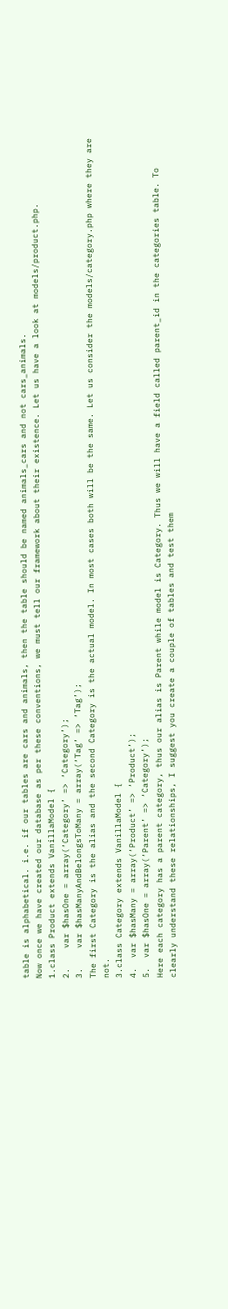table is alphabetical. i.e. if our tables are cars and animals, then the table should be named animals_cars and not cars_animals.
Now once we have created our database as per these conventions, we must tell our framework about their existence. Let us have a look at models/product.php.
1.class Product extends VanillaModel {
2.    var $hasOne = array(‘Category’ => ‘Category’);
3.    var $hasManyAndBelongsToMany = array(‘Tag’ => ‘Tag’);
The first Category is the alias and the second Category is the actual model. In most cases both will be the same. Let us consider the models/category.php where they are not.
3.class Category extends VanillaModel {
4.  var $hasMany = array(‘Product’ => ‘Product’);
5.  var $hasOne = array(‘Parent’ => ‘Category’);
Here each category has a parent category, thus our alias is Parent while model is Category. Thus we will have a field called parent_id in the categories table. To clearly understand these relationships, I suggest you create a couple of tables and test them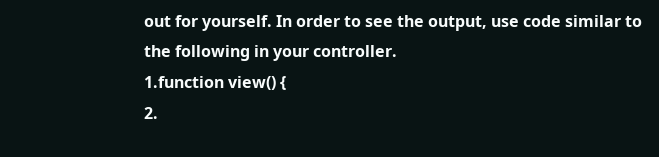out for yourself. In order to see the output, use code similar to the following in your controller.
1.function view() {
2.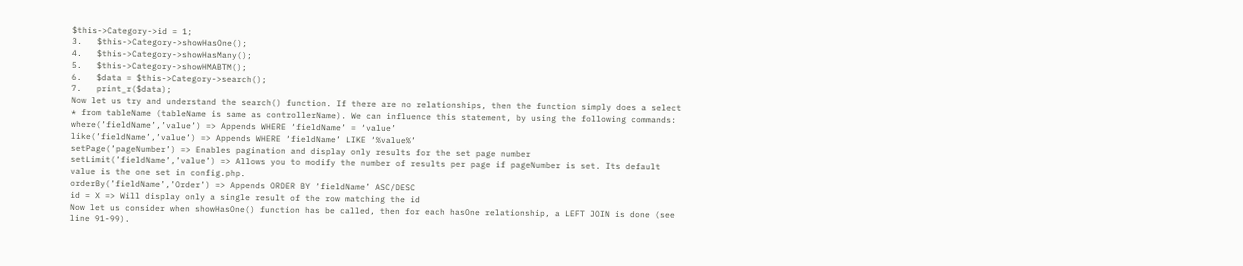$this->Category->id = 1;
3.   $this->Category->showHasOne();
4.   $this->Category->showHasMany();
5.   $this->Category->showHMABTM();
6.   $data = $this->Category->search();
7.   print_r($data);
Now let us try and understand the search() function. If there are no relationships, then the function simply does a select * from tableName (tableName is same as controllerName). We can influence this statement, by using the following commands:
where(’fieldName’,’value’) => Appends WHERE ‘fieldName’ = ‘value’
like(’fieldName’,’value’) => Appends WHERE ‘fieldName’ LIKE ‘%value%’
setPage(’pageNumber’) => Enables pagination and display only results for the set page number
setLimit(’fieldName’,’value’) => Allows you to modify the number of results per page if pageNumber is set. Its default value is the one set in config.php.
orderBy(’fieldName’,’Order’) => Appends ORDER BY ‘fieldName’ ASC/DESC
id = X => Will display only a single result of the row matching the id
Now let us consider when showHasOne() function has be called, then for each hasOne relationship, a LEFT JOIN is done (see line 91-99).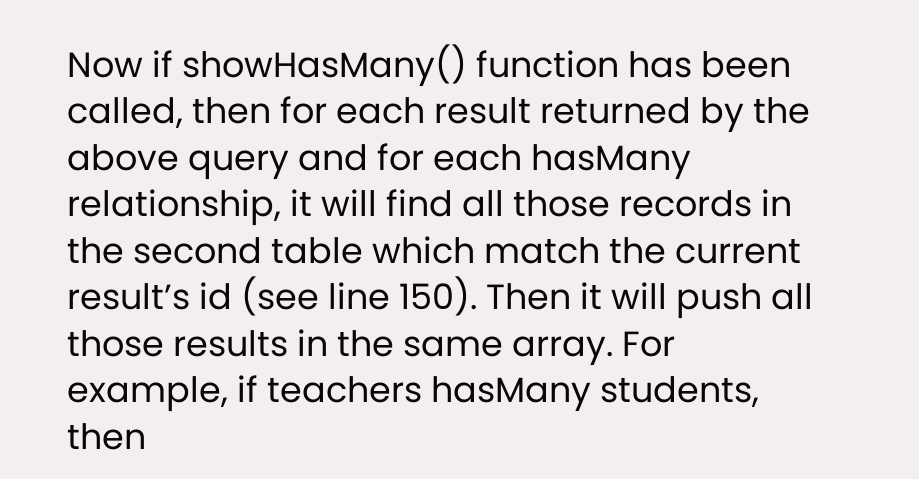Now if showHasMany() function has been called, then for each result returned by the above query and for each hasMany relationship, it will find all those records in the second table which match the current result’s id (see line 150). Then it will push all those results in the same array. For example, if teachers hasMany students, then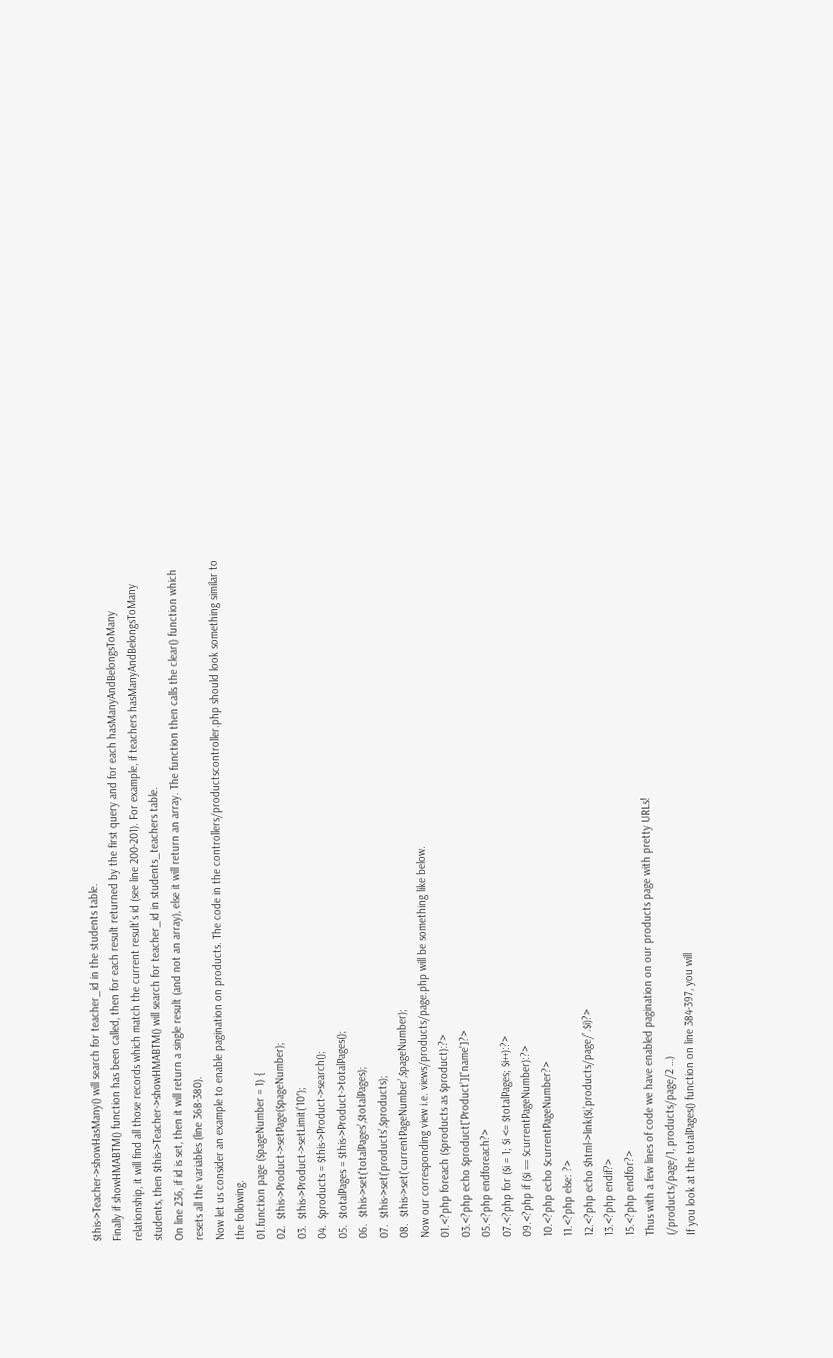$this->Teacher->showHasMany() will search for teacher_id in the students table.
Finally if showHMABTM() function has been called, then for each result returned by the first query and for each hasManyAndBelongsToMany relationship, it will find all those records which match the current result’s id (see line 200-201). For example, if teachers hasManyAndBelongsToMany students, then $this->Teacher->showHMABTM() will search for teacher_id in students_teachers table.
On line 236, if id is set, then it will return a single result (and not an array), else it will return an array. The function then calls the clear() function which resets all the variables (line 368-380).
Now let us consider an example to enable pagination on products. The code in the controllers/productscontroller.php should look something similar to the following.
01.function page ($pageNumber = 1) {
02.  $this->Product->setPage($pageNumber);
03.  $this->Product->setLimit(’10′);
04.  $products = $this->Product->search();
05.  $totalPages = $this->Product->totalPages();
06.  $this->set(‘totalPages’,$totalPages);
07.  $this->set(‘products’,$products);
08.  $this->set(‘currentPageNumber’,$pageNumber);
Now our corresponding view i.e. views/products/page.php will be something like below.
01.<?php foreach ($products as $product):?>
03.<?php echo $product['Product']['name']?>
05.<?php endforeach?>
07.<?php for ($i = 1; $i <= $totalPages; $i++):?>
09.<?php if ($i == $currentPageNumber):?>
10.<?php echo $currentPageNumber?>
11.<?php else: ?>
12.<?php echo $html->link($i,’products/page/’.$i)?>
13.<?php endif?>
15.<?php endfor?>
Thus with a few lines of code we have enabled pagination on our products page with pretty URLs!
(/products/page/1, products/page/2 …)
If you look at the totalPages() function on line 384-397, you will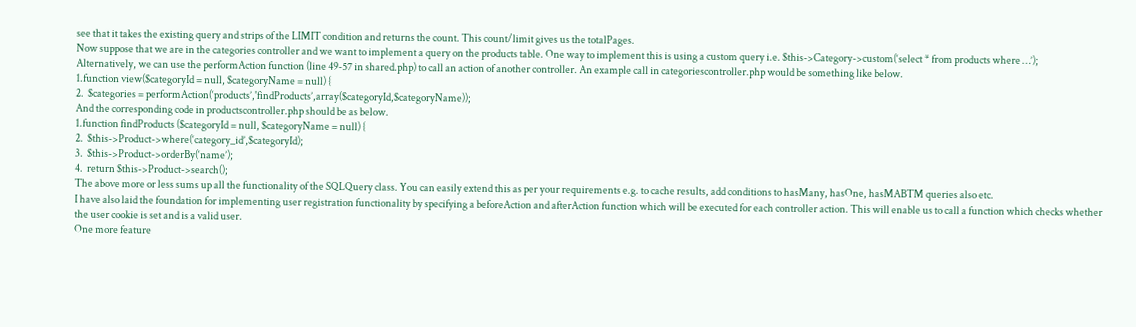see that it takes the existing query and strips of the LIMIT condition and returns the count. This count/limit gives us the totalPages.
Now suppose that we are in the categories controller and we want to implement a query on the products table. One way to implement this is using a custom query i.e. $this->Category->custom(‘select * from products where …’);
Alternatively, we can use the performAction function (line 49-57 in shared.php) to call an action of another controller. An example call in categoriescontroller.php would be something like below.
1.function view($categoryId = null, $categoryName = null) {
2.  $categories = performAction(‘products’,'findProducts’,array($categoryId,$categoryName));
And the corresponding code in productscontroller.php should be as below.
1.function findProducts ($categoryId = null, $categoryName = null) {
2.  $this->Product->where(‘category_id’,$categoryId);
3.  $this->Product->orderBy(‘name’);
4.  return $this->Product->search();
The above more or less sums up all the functionality of the SQLQuery class. You can easily extend this as per your requirements e.g. to cache results, add conditions to hasMany, hasOne, hasMABTM queries also etc.
I have also laid the foundation for implementing user registration functionality by specifying a beforeAction and afterAction function which will be executed for each controller action. This will enable us to call a function which checks whether the user cookie is set and is a valid user.
One more feature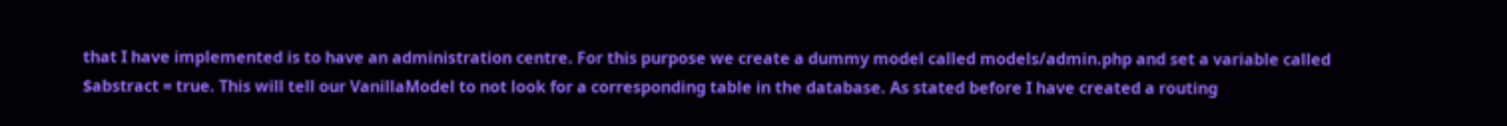that I have implemented is to have an administration centre. For this purpose we create a dummy model called models/admin.php and set a variable called $abstract = true. This will tell our VanillaModel to not look for a corresponding table in the database. As stated before I have created a routing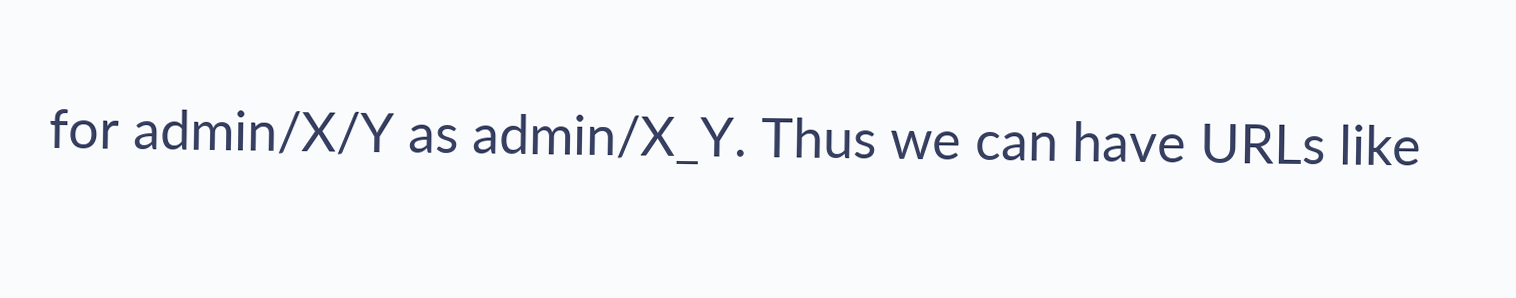for admin/X/Y as admin/X_Y. Thus we can have URLs like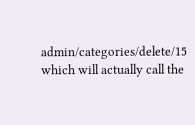admin/categories/delete/15 which will actually call the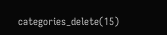categories_delete(15)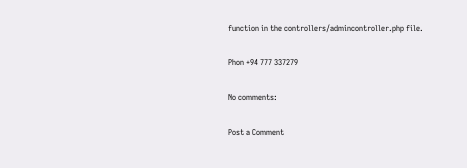function in the controllers/admincontroller.php file.

Phon +94 777 337279

No comments:

Post a Comment